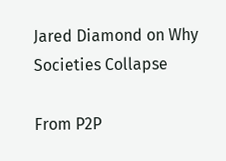Jared Diamond on Why Societies Collapse

From P2P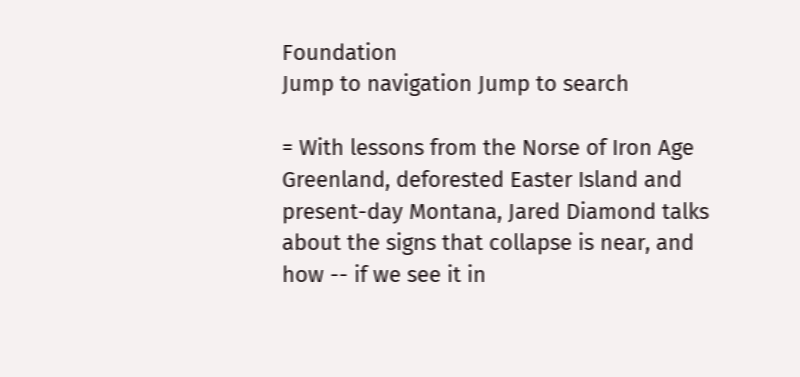Foundation
Jump to navigation Jump to search

= With lessons from the Norse of Iron Age Greenland, deforested Easter Island and present-day Montana, Jared Diamond talks about the signs that collapse is near, and how -- if we see it in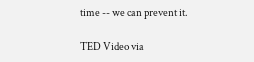time -- we can prevent it.

TED Video via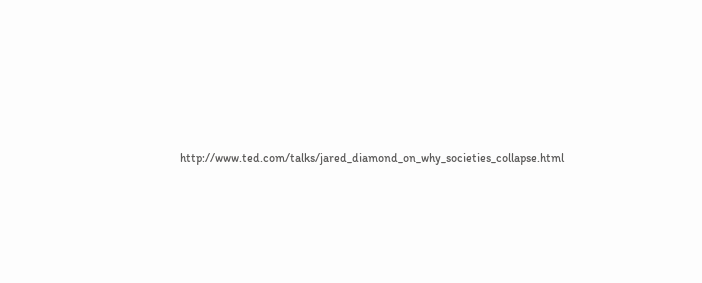http://www.ted.com/talks/jared_diamond_on_why_societies_collapse.html